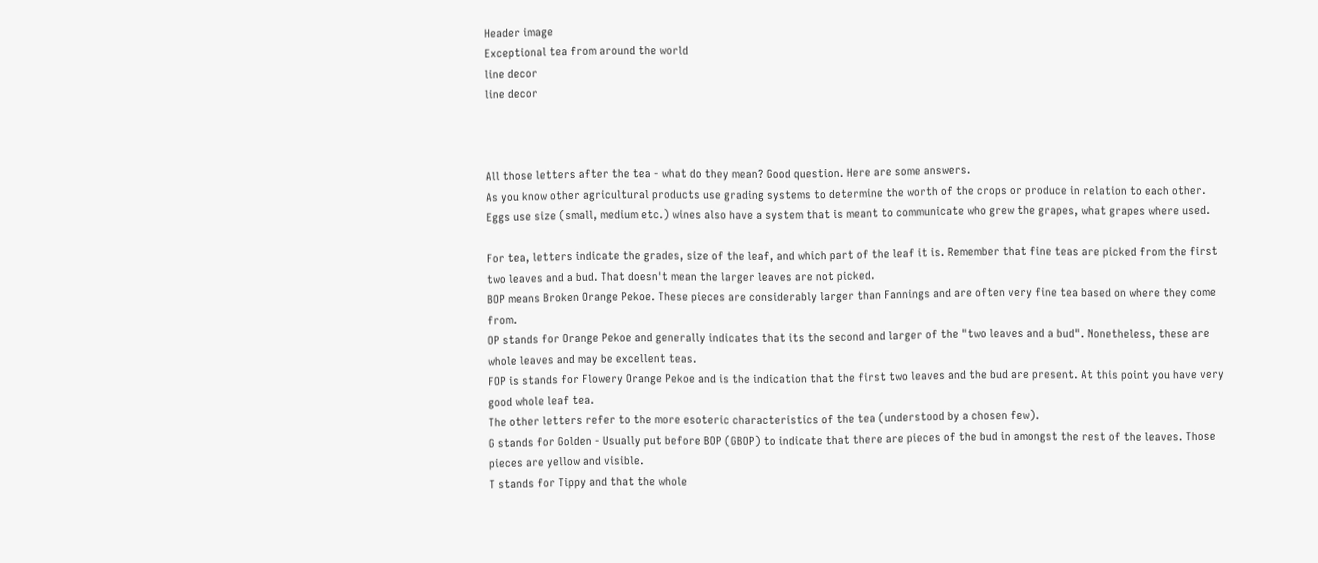Header image
Exceptional tea from around the world
line decor
line decor



All those letters after the tea - what do they mean? Good question. Here are some answers.
As you know other agricultural products use grading systems to determine the worth of the crops or produce in relation to each other. Eggs use size (small, medium etc.) wines also have a system that is meant to communicate who grew the grapes, what grapes where used.

For tea, letters indicate the grades, size of the leaf, and which part of the leaf it is. Remember that fine teas are picked from the first two leaves and a bud. That doesn't mean the larger leaves are not picked.
BOP means Broken Orange Pekoe. These pieces are considerably larger than Fannings and are often very fine tea based on where they come from.
OP stands for Orange Pekoe and generally indicates that its the second and larger of the "two leaves and a bud". Nonetheless, these are whole leaves and may be excellent teas.
FOP is stands for Flowery Orange Pekoe and is the indication that the first two leaves and the bud are present. At this point you have very good whole leaf tea.
The other letters refer to the more esoteric characteristics of the tea (understood by a chosen few).
G stands for Golden - Usually put before BOP (GBOP) to indicate that there are pieces of the bud in amongst the rest of the leaves. Those pieces are yellow and visible.
T stands for Tippy and that the whole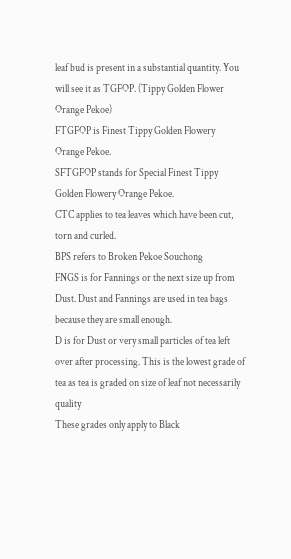leaf bud is present in a substantial quantity. You will see it as TGFOP. (Tippy Golden Flower Orange Pekoe)
FTGFOP is Finest Tippy Golden Flowery Orange Pekoe.
SFTGFOP stands for Special Finest Tippy Golden Flowery Orange Pekoe.
CTC applies to tea leaves which have been cut, torn and curled.
BPS refers to Broken Pekoe Souchong
FNGS is for Fannings or the next size up from Dust. Dust and Fannings are used in tea bags because they are small enough.
D is for Dust or very small particles of tea left over after processing. This is the lowest grade of tea as tea is graded on size of leaf not necessarily quality
These grades only apply to Black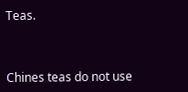Teas.



Chines teas do not use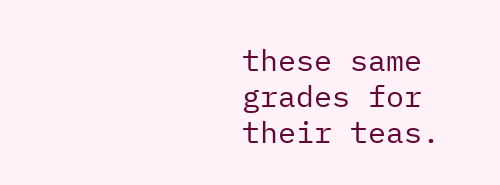these same grades for their teas.